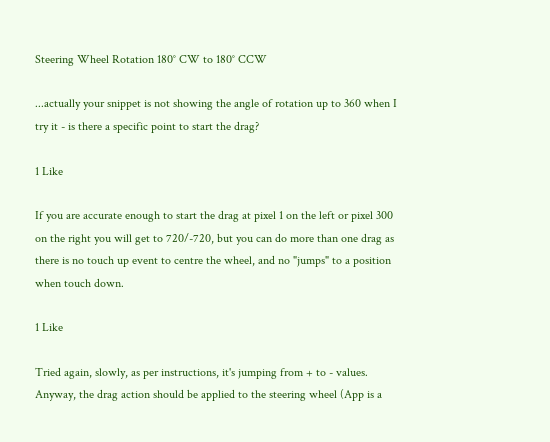Steering Wheel Rotation 180° CW to 180° CCW

...actually your snippet is not showing the angle of rotation up to 360 when I try it - is there a specific point to start the drag?

1 Like

If you are accurate enough to start the drag at pixel 1 on the left or pixel 300 on the right you will get to 720/-720, but you can do more than one drag as there is no touch up event to centre the wheel, and no "jumps" to a position when touch down.

1 Like

Tried again, slowly, as per instructions, it's jumping from + to - values. Anyway, the drag action should be applied to the steering wheel (App is a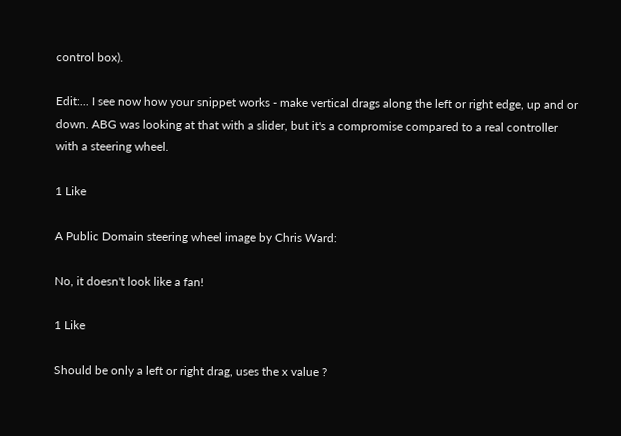control box).

Edit:... I see now how your snippet works - make vertical drags along the left or right edge, up and or down. ABG was looking at that with a slider, but it's a compromise compared to a real controller with a steering wheel.

1 Like

A Public Domain steering wheel image by Chris Ward:

No, it doesn't look like a fan!

1 Like

Should be only a left or right drag, uses the x value ?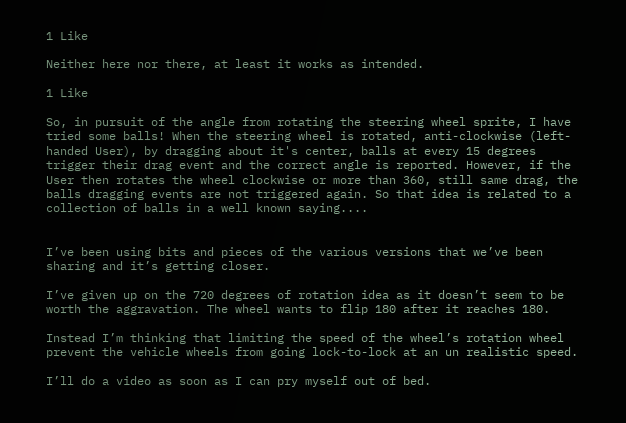1 Like

Neither here nor there, at least it works as intended.

1 Like

So, in pursuit of the angle from rotating the steering wheel sprite, I have tried some balls! When the steering wheel is rotated, anti-clockwise (left-handed User), by dragging about it's center, balls at every 15 degrees trigger their drag event and the correct angle is reported. However, if the User then rotates the wheel clockwise or more than 360, still same drag, the balls dragging events are not triggered again. So that idea is related to a collection of balls in a well known saying....


I’ve been using bits and pieces of the various versions that we’ve been sharing and it’s getting closer.

I’ve given up on the 720 degrees of rotation idea as it doesn’t seem to be worth the aggravation. The wheel wants to flip 180 after it reaches 180.

Instead I’m thinking that limiting the speed of the wheel’s rotation wheel prevent the vehicle wheels from going lock-to-lock at an un realistic speed.

I’ll do a video as soon as I can pry myself out of bed.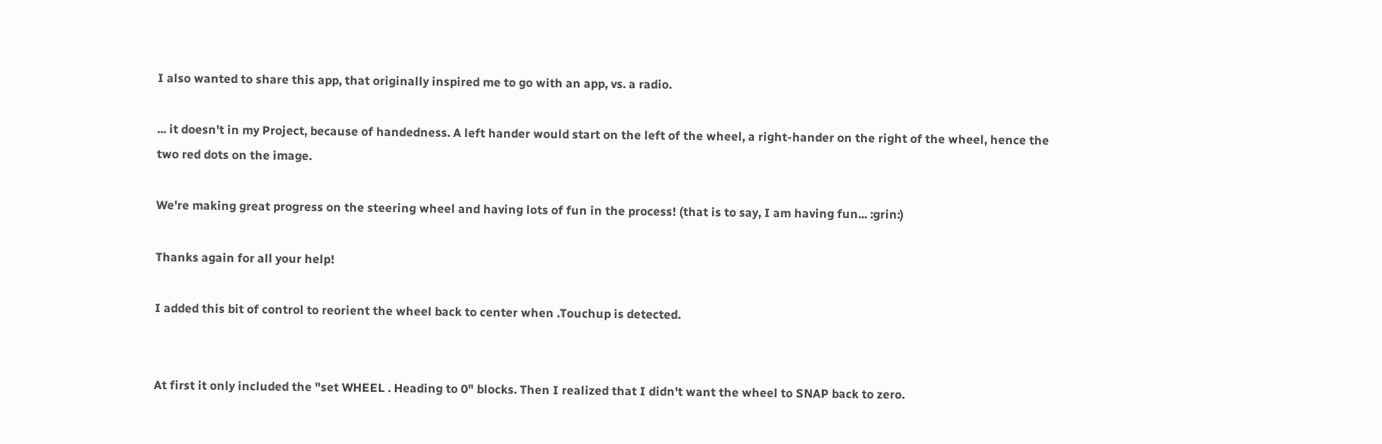I also wanted to share this app, that originally inspired me to go with an app, vs. a radio.

... it doesn't in my Project, because of handedness. A left hander would start on the left of the wheel, a right-hander on the right of the wheel, hence the two red dots on the image.

We're making great progress on the steering wheel and having lots of fun in the process! (that is to say, I am having fun... :grin:)

Thanks again for all your help!

I added this bit of control to reorient the wheel back to center when .Touchup is detected.


At first it only included the "set WHEEL . Heading to 0" blocks. Then I realized that I didn't want the wheel to SNAP back to zero.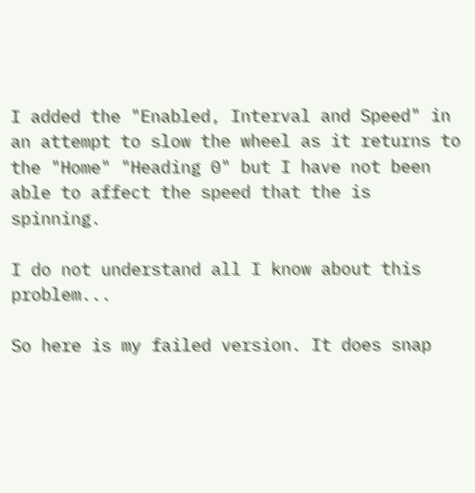I added the "Enabled, Interval and Speed" in an attempt to slow the wheel as it returns to the "Home" "Heading 0" but I have not been able to affect the speed that the is spinning.

I do not understand all I know about this problem...

So here is my failed version. It does snap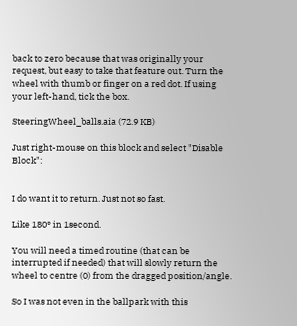back to zero because that was originally your request, but easy to take that feature out. Turn the wheel with thumb or finger on a red dot. If using your left-hand, tick the box.

SteeringWheel_balls.aia (72.9 KB)

Just right-mouse on this block and select "Disable Block":


I do want it to return. Just not so fast.

Like 180° in 1second.

You will need a timed routine (that can be interrupted if needed) that will slowly return the wheel to centre (0) from the dragged position/angle.

So I was not even in the ballpark with this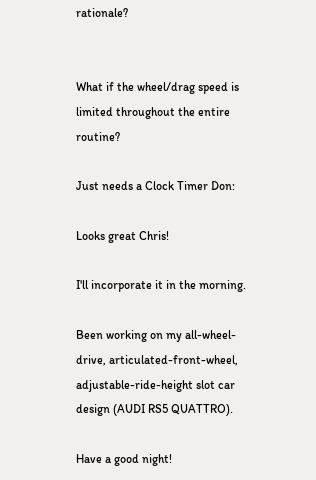rationale?


What if the wheel/drag speed is limited throughout the entire routine?

Just needs a Clock Timer Don:

Looks great Chris!

I'll incorporate it in the morning.

Been working on my all-wheel-drive, articulated-front-wheel, adjustable-ride-height slot car design (AUDI RS5 QUATTRO).

Have a good night!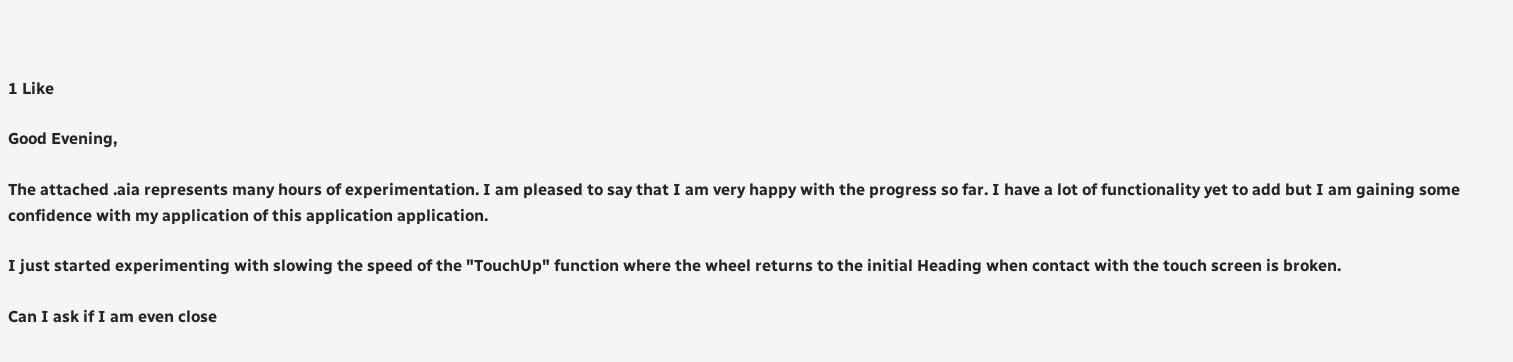1 Like

Good Evening,

The attached .aia represents many hours of experimentation. I am pleased to say that I am very happy with the progress so far. I have a lot of functionality yet to add but I am gaining some confidence with my application of this application application.

I just started experimenting with slowing the speed of the "TouchUp" function where the wheel returns to the initial Heading when contact with the touch screen is broken.

Can I ask if I am even close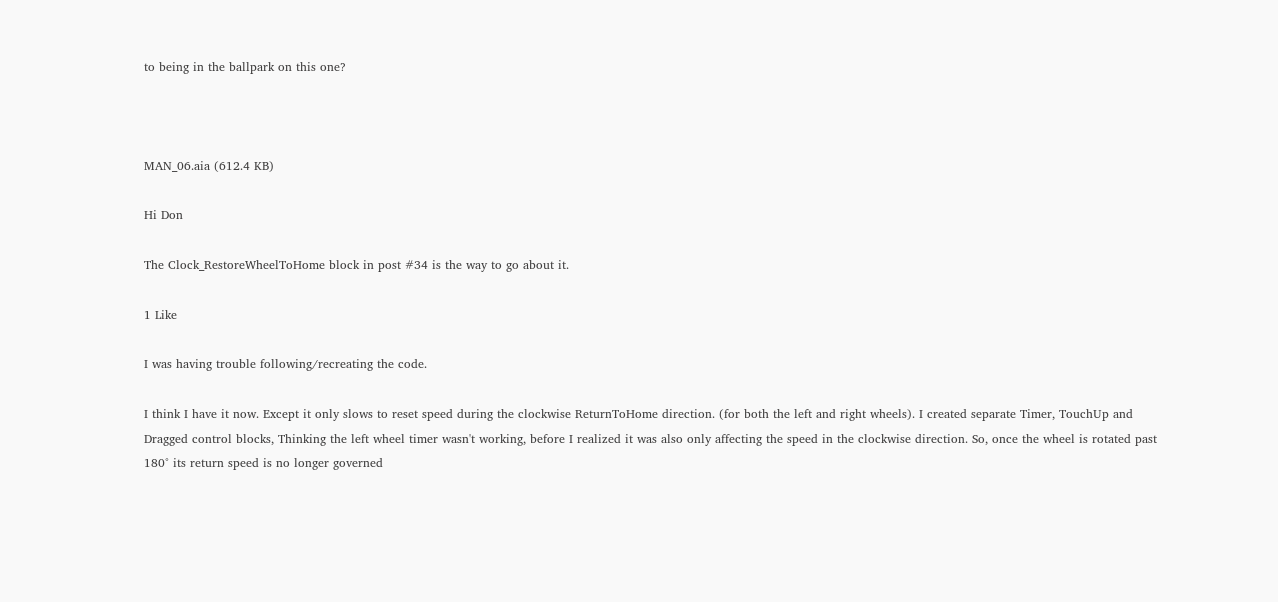to being in the ballpark on this one?



MAN_06.aia (612.4 KB)

Hi Don

The Clock_RestoreWheelToHome block in post #34 is the way to go about it.

1 Like

I was having trouble following/recreating the code.

I think I have it now. Except it only slows to reset speed during the clockwise ReturnToHome direction. (for both the left and right wheels). I created separate Timer, TouchUp and Dragged control blocks, Thinking the left wheel timer wasn't working, before I realized it was also only affecting the speed in the clockwise direction. So, once the wheel is rotated past 180° its return speed is no longer governed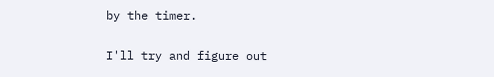by the timer.

I'll try and figure out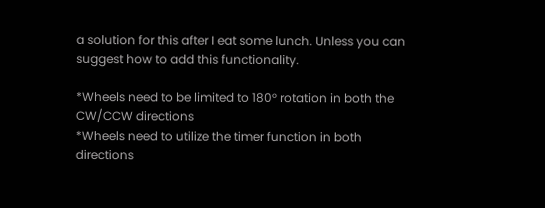a solution for this after I eat some lunch. Unless you can suggest how to add this functionality.

*Wheels need to be limited to 180° rotation in both the CW/CCW directions
*Wheels need to utilize the timer function in both directions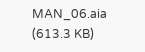MAN_06.aia (613.3 KB)